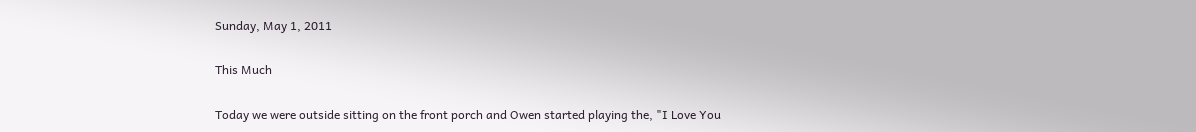Sunday, May 1, 2011

This Much

Today we were outside sitting on the front porch and Owen started playing the, "I Love You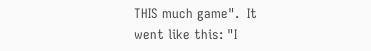THIS much game".  It went like this: "I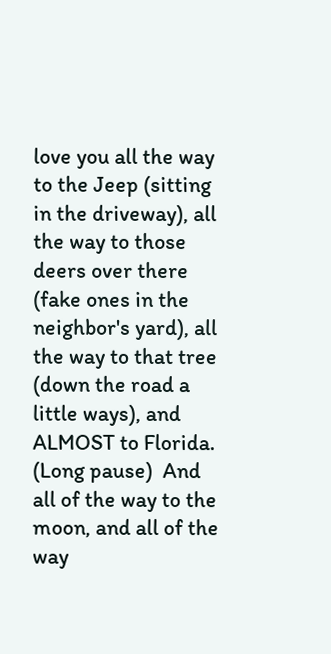love you all the way to the Jeep (sitting in the driveway), all the way to those deers over there (fake ones in the neighbor's yard), all the way to that tree (down the road a little ways), and ALMOST to Florida.  (Long pause)  And all of the way to the moon, and all of the way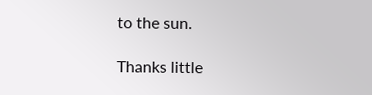to the sun.

Thanks little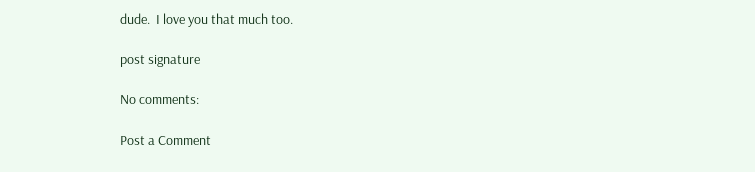dude.  I love you that much too.

post signature

No comments:

Post a Comment